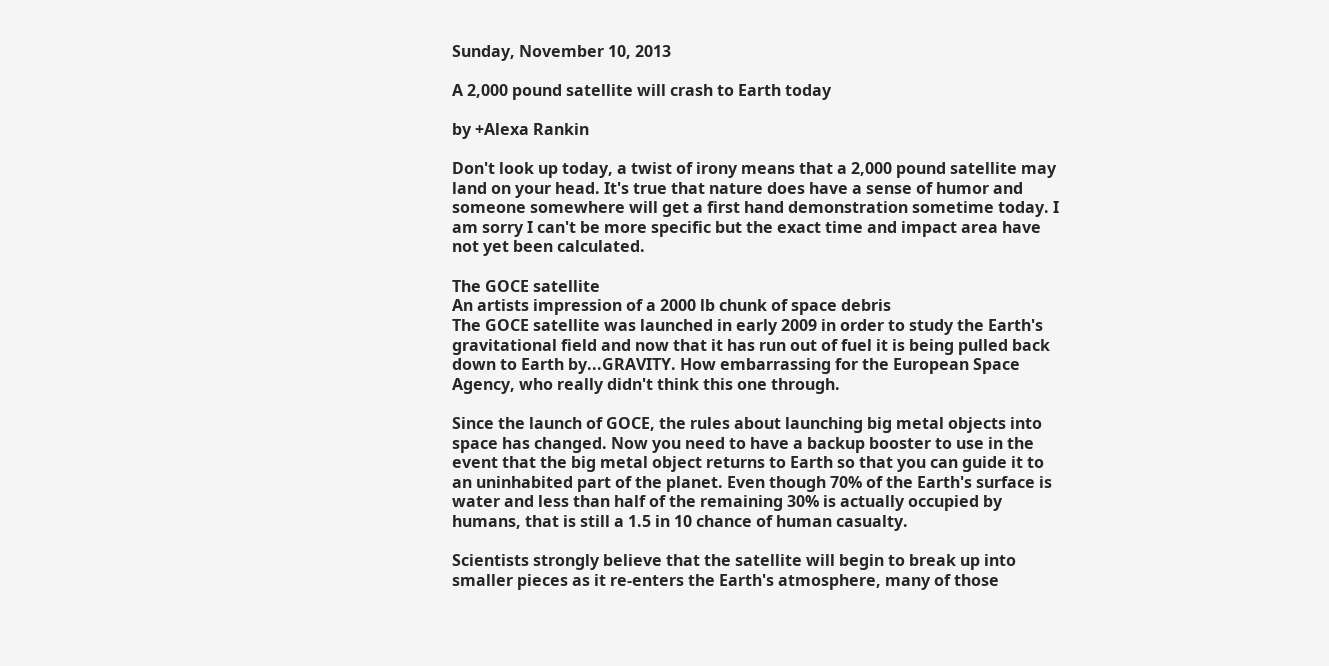Sunday, November 10, 2013

A 2,000 pound satellite will crash to Earth today

by +Alexa Rankin

Don't look up today, a twist of irony means that a 2,000 pound satellite may land on your head. It's true that nature does have a sense of humor and someone somewhere will get a first hand demonstration sometime today. I am sorry I can't be more specific but the exact time and impact area have not yet been calculated.

The GOCE satellite
An artists impression of a 2000 lb chunk of space debris
The GOCE satellite was launched in early 2009 in order to study the Earth's gravitational field and now that it has run out of fuel it is being pulled back down to Earth by...GRAVITY. How embarrassing for the European Space Agency, who really didn't think this one through.

Since the launch of GOCE, the rules about launching big metal objects into space has changed. Now you need to have a backup booster to use in the event that the big metal object returns to Earth so that you can guide it to an uninhabited part of the planet. Even though 70% of the Earth's surface is water and less than half of the remaining 30% is actually occupied by humans, that is still a 1.5 in 10 chance of human casualty.

Scientists strongly believe that the satellite will begin to break up into smaller pieces as it re-enters the Earth's atmosphere, many of those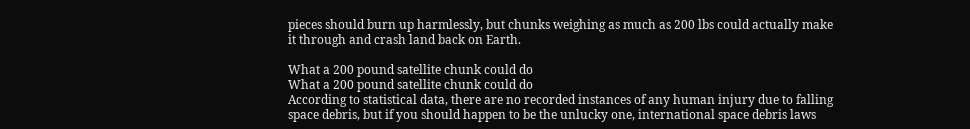pieces should burn up harmlessly, but chunks weighing as much as 200 lbs could actually make it through and crash land back on Earth.

What a 200 pound satellite chunk could do
What a 200 pound satellite chunk could do
According to statistical data, there are no recorded instances of any human injury due to falling space debris, but if you should happen to be the unlucky one, international space debris laws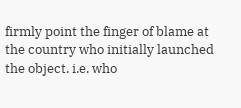firmly point the finger of blame at the country who initially launched the object. i.e. who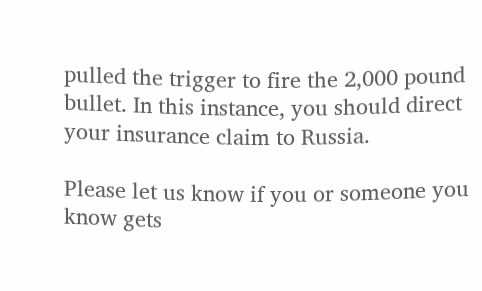pulled the trigger to fire the 2,000 pound bullet. In this instance, you should direct your insurance claim to Russia.

Please let us know if you or someone you know gets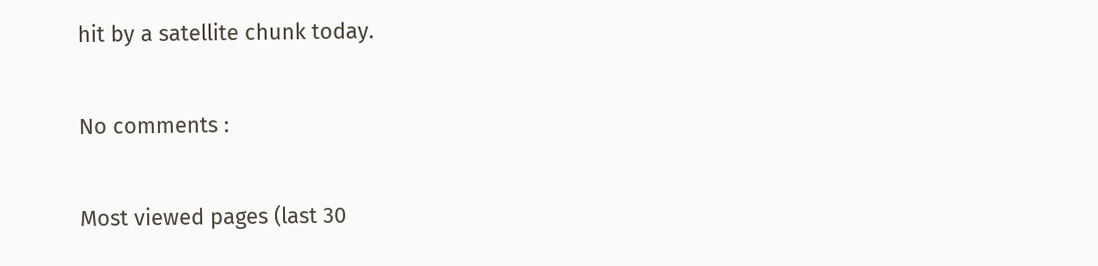hit by a satellite chunk today.

No comments :

Most viewed pages (last 30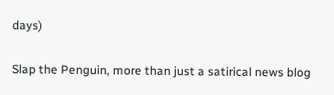days)

Slap the Penguin, more than just a satirical news blog